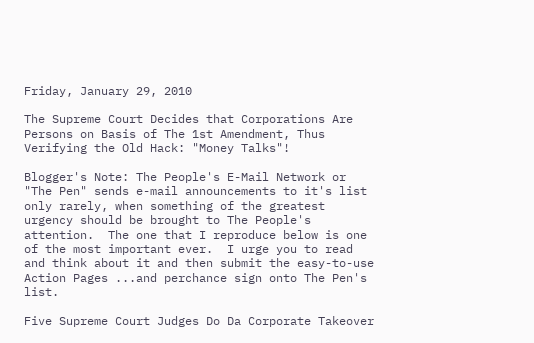Friday, January 29, 2010

The Supreme Court Decides that Corporations Are Persons on Basis of The 1st Amendment, Thus Verifying the Old Hack: "Money Talks"!

Blogger's Note: The People's E-Mail Network or "The Pen" sends e-mail announcements to it's list only rarely, when something of the greatest urgency should be brought to The People's attention.  The one that I reproduce below is one of the most important ever.  I urge you to read and think about it and then submit the easy-to-use Action Pages ...and perchance sign onto The Pen's list.

Five Supreme Court Judges Do Da Corporate Takeover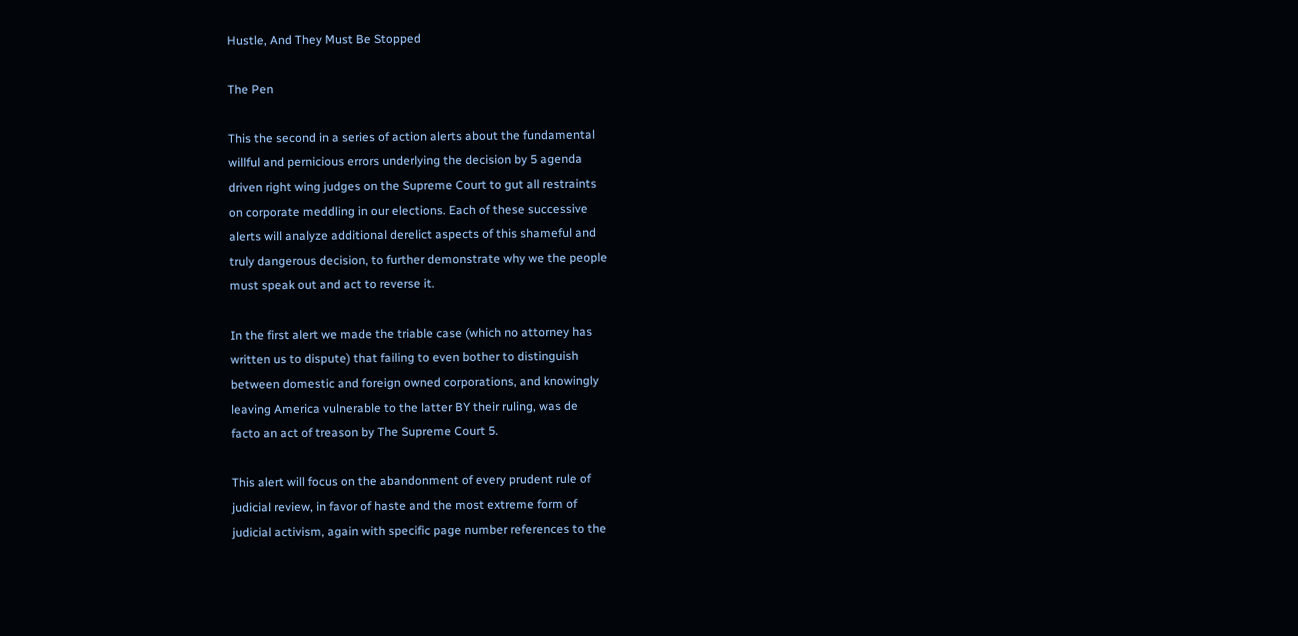Hustle, And They Must Be Stopped

The Pen

This the second in a series of action alerts about the fundamental
willful and pernicious errors underlying the decision by 5 agenda
driven right wing judges on the Supreme Court to gut all restraints
on corporate meddling in our elections. Each of these successive
alerts will analyze additional derelict aspects of this shameful and
truly dangerous decision, to further demonstrate why we the people
must speak out and act to reverse it.

In the first alert we made the triable case (which no attorney has
written us to dispute) that failing to even bother to distinguish
between domestic and foreign owned corporations, and knowingly
leaving America vulnerable to the latter BY their ruling, was de
facto an act of treason by The Supreme Court 5.

This alert will focus on the abandonment of every prudent rule of
judicial review, in favor of haste and the most extreme form of
judicial activism, again with specific page number references to the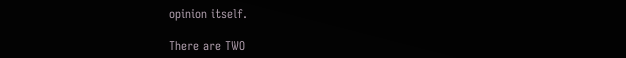opinion itself.

There are TWO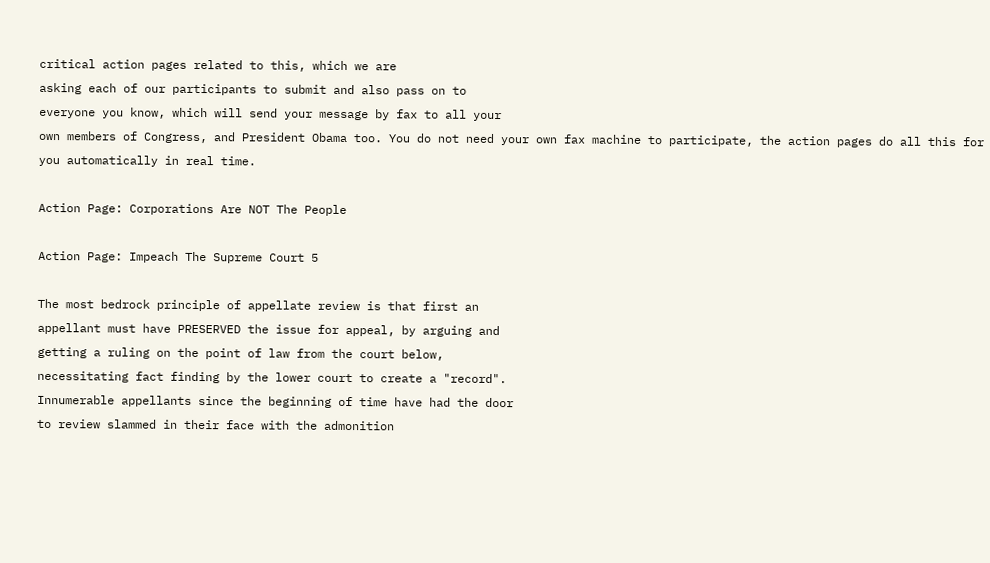critical action pages related to this, which we are
asking each of our participants to submit and also pass on to
everyone you know, which will send your message by fax to all your
own members of Congress, and President Obama too. You do not need your own fax machine to participate, the action pages do all this for you automatically in real time.

Action Page: Corporations Are NOT The People

Action Page: Impeach The Supreme Court 5

The most bedrock principle of appellate review is that first an
appellant must have PRESERVED the issue for appeal, by arguing and
getting a ruling on the point of law from the court below,
necessitating fact finding by the lower court to create a "record".
Innumerable appellants since the beginning of time have had the door
to review slammed in their face with the admonition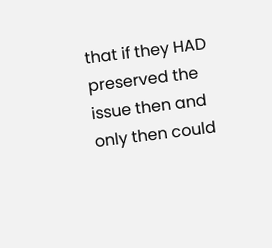that if they HAD
preserved the issue then and only then could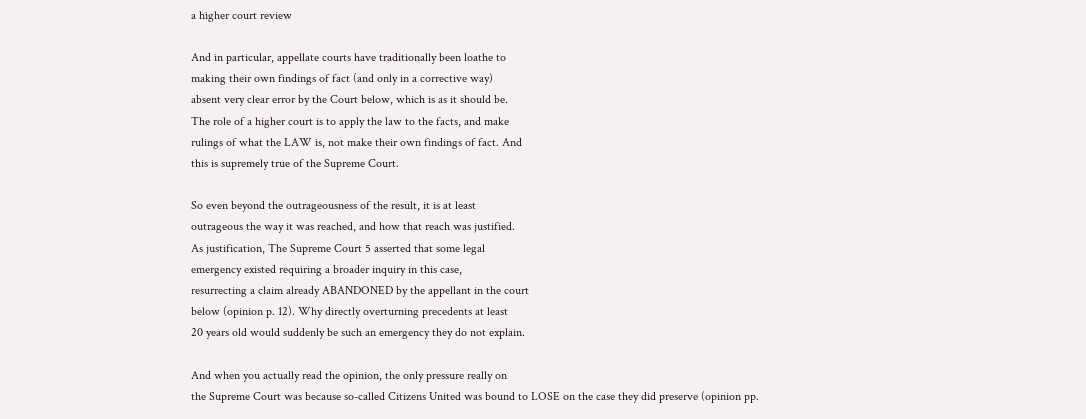a higher court review

And in particular, appellate courts have traditionally been loathe to
making their own findings of fact (and only in a corrective way)
absent very clear error by the Court below, which is as it should be.
The role of a higher court is to apply the law to the facts, and make
rulings of what the LAW is, not make their own findings of fact. And
this is supremely true of the Supreme Court.

So even beyond the outrageousness of the result, it is at least
outrageous the way it was reached, and how that reach was justified.
As justification, The Supreme Court 5 asserted that some legal
emergency existed requiring a broader inquiry in this case,
resurrecting a claim already ABANDONED by the appellant in the court
below (opinion p. 12). Why directly overturning precedents at least
20 years old would suddenly be such an emergency they do not explain.

And when you actually read the opinion, the only pressure really on
the Supreme Court was because so-called Citizens United was bound to LOSE on the case they did preserve (opinion pp.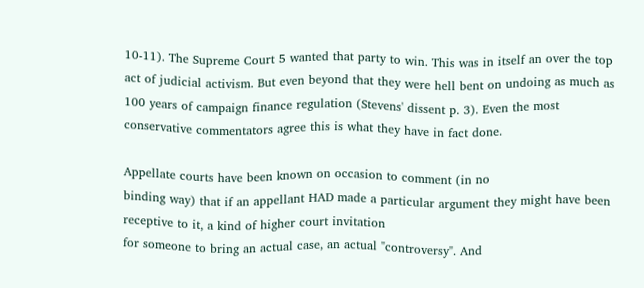10-11). The Supreme Court 5 wanted that party to win. This was in itself an over the top act of judicial activism. But even beyond that they were hell bent on undoing as much as 100 years of campaign finance regulation (Stevens' dissent p. 3). Even the most conservative commentators agree this is what they have in fact done.

Appellate courts have been known on occasion to comment (in no
binding way) that if an appellant HAD made a particular argument they might have been receptive to it, a kind of higher court invitation
for someone to bring an actual case, an actual "controversy". And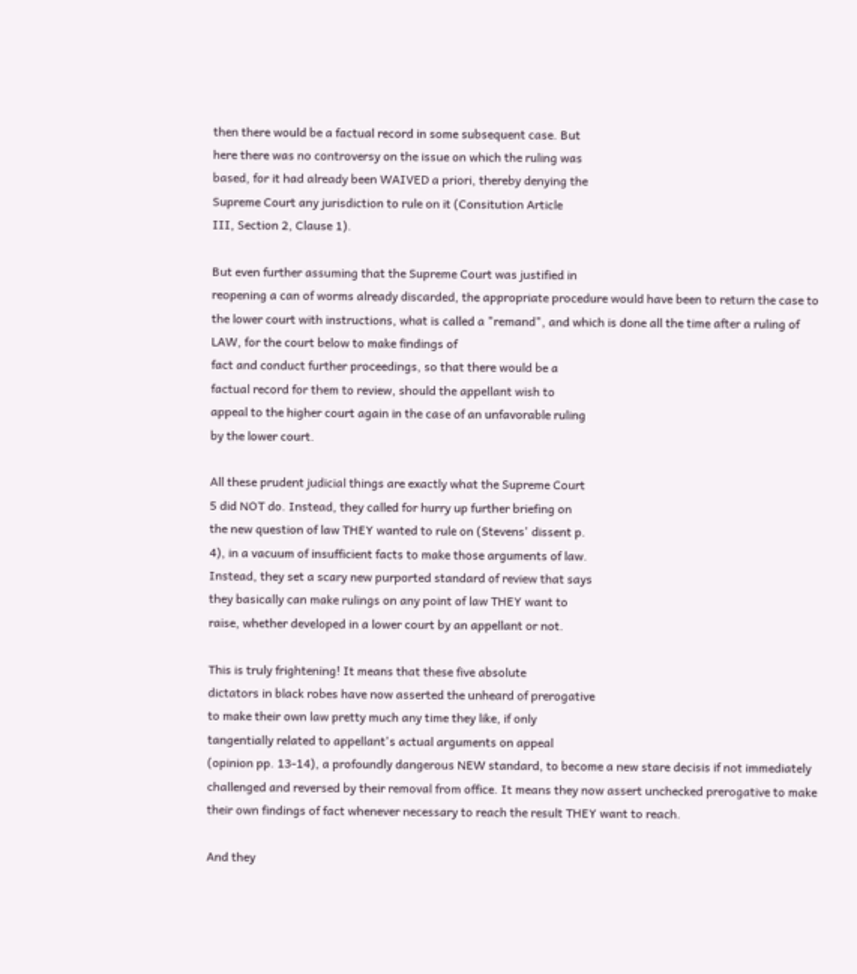then there would be a factual record in some subsequent case. But
here there was no controversy on the issue on which the ruling was
based, for it had already been WAIVED a priori, thereby denying the
Supreme Court any jurisdiction to rule on it (Consitution Article
III, Section 2, Clause 1).

But even further assuming that the Supreme Court was justified in
reopening a can of worms already discarded, the appropriate procedure would have been to return the case to the lower court with instructions, what is called a "remand", and which is done all the time after a ruling of LAW, for the court below to make findings of
fact and conduct further proceedings, so that there would be a
factual record for them to review, should the appellant wish to
appeal to the higher court again in the case of an unfavorable ruling
by the lower court.

All these prudent judicial things are exactly what the Supreme Court
5 did NOT do. Instead, they called for hurry up further briefing on
the new question of law THEY wanted to rule on (Stevens' dissent p.
4), in a vacuum of insufficient facts to make those arguments of law.
Instead, they set a scary new purported standard of review that says
they basically can make rulings on any point of law THEY want to
raise, whether developed in a lower court by an appellant or not.

This is truly frightening! It means that these five absolute
dictators in black robes have now asserted the unheard of prerogative
to make their own law pretty much any time they like, if only
tangentially related to appellant's actual arguments on appeal
(opinion pp. 13-14), a profoundly dangerous NEW standard, to become a new stare decisis if not immediately challenged and reversed by their removal from office. It means they now assert unchecked prerogative to make their own findings of fact whenever necessary to reach the result THEY want to reach.

And they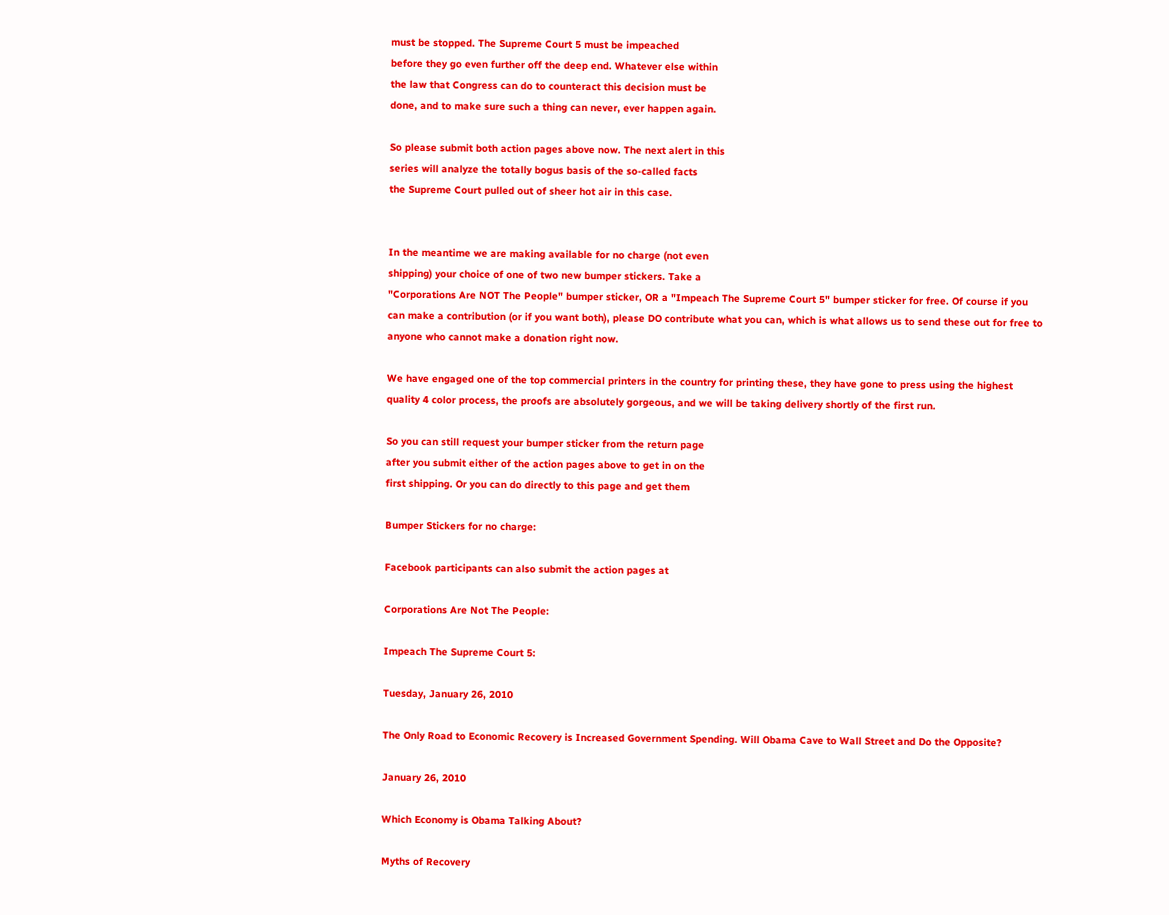must be stopped. The Supreme Court 5 must be impeached
before they go even further off the deep end. Whatever else within
the law that Congress can do to counteract this decision must be
done, and to make sure such a thing can never, ever happen again.

So please submit both action pages above now. The next alert in this
series will analyze the totally bogus basis of the so-called facts
the Supreme Court pulled out of sheer hot air in this case.


In the meantime we are making available for no charge (not even
shipping) your choice of one of two new bumper stickers. Take a
"Corporations Are NOT The People" bumper sticker, OR a "Impeach The Supreme Court 5" bumper sticker for free. Of course if you can make a contribution (or if you want both), please DO contribute what you can, which is what allows us to send these out for free to anyone who cannot make a donation right now.

We have engaged one of the top commercial printers in the country for printing these, they have gone to press using the highest quality 4 color process, the proofs are absolutely gorgeous, and we will be taking delivery shortly of the first run.

So you can still request your bumper sticker from the return page
after you submit either of the action pages above to get in on the
first shipping. Or you can do directly to this page and get them

Bumper Stickers for no charge:

Facebook participants can also submit the action pages at

Corporations Are Not The People:

Impeach The Supreme Court 5:

Tuesday, January 26, 2010

The Only Road to Economic Recovery is Increased Government Spending. Will Obama Cave to Wall Street and Do the Opposite?

January 26, 2010

Which Economy is Obama Talking About?

Myths of Recovery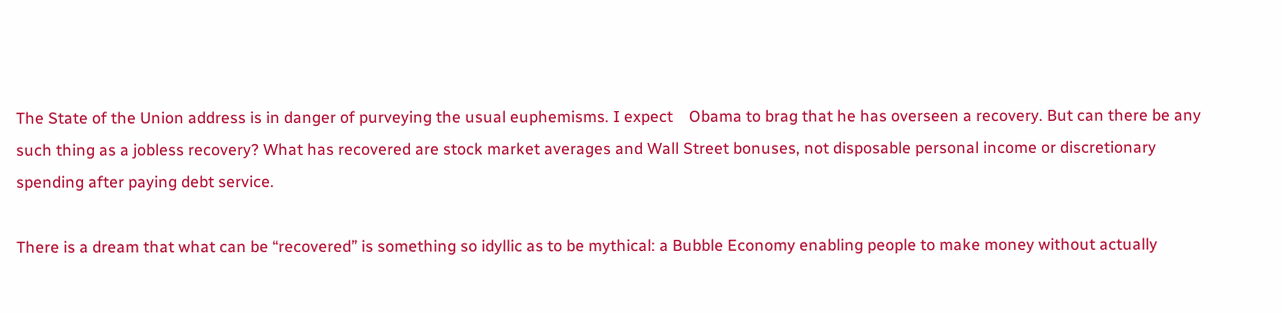The State of the Union address is in danger of purveying the usual euphemisms. I expect    Obama to brag that he has overseen a recovery. But can there be any such thing as a jobless recovery? What has recovered are stock market averages and Wall Street bonuses, not disposable personal income or discretionary spending after paying debt service.

There is a dream that what can be “recovered” is something so idyllic as to be mythical: a Bubble Economy enabling people to make money without actually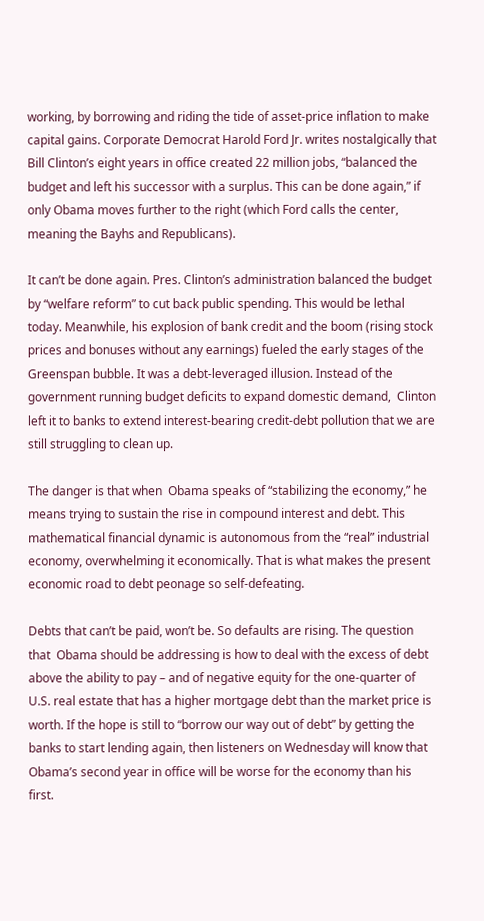working, by borrowing and riding the tide of asset-price inflation to make capital gains. Corporate Democrat Harold Ford Jr. writes nostalgically that Bill Clinton’s eight years in office created 22 million jobs, “balanced the budget and left his successor with a surplus. This can be done again,” if only Obama moves further to the right (which Ford calls the center, meaning the Bayhs and Republicans).

It can’t be done again. Pres. Clinton’s administration balanced the budget by “welfare reform” to cut back public spending. This would be lethal today. Meanwhile, his explosion of bank credit and the boom (rising stock prices and bonuses without any earnings) fueled the early stages of the Greenspan bubble. It was a debt-leveraged illusion. Instead of the government running budget deficits to expand domestic demand,  Clinton left it to banks to extend interest-bearing credit-debt pollution that we are still struggling to clean up.

The danger is that when  Obama speaks of “stabilizing the economy,” he means trying to sustain the rise in compound interest and debt. This mathematical financial dynamic is autonomous from the “real” industrial economy, overwhelming it economically. That is what makes the present economic road to debt peonage so self-defeating.

Debts that can’t be paid, won’t be. So defaults are rising. The question that  Obama should be addressing is how to deal with the excess of debt above the ability to pay – and of negative equity for the one-quarter of U.S. real estate that has a higher mortgage debt than the market price is worth. If the hope is still to “borrow our way out of debt” by getting the banks to start lending again, then listeners on Wednesday will know that Obama’s second year in office will be worse for the economy than his first.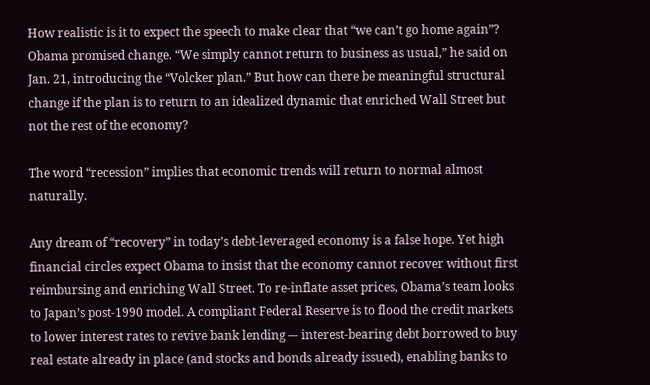How realistic is it to expect the speech to make clear that “we can’t go home again”?  Obama promised change. “We simply cannot return to business as usual,” he said on Jan. 21, introducing the “Volcker plan.” But how can there be meaningful structural change if the plan is to return to an idealized dynamic that enriched Wall Street but not the rest of the economy?

The word “recession” implies that economic trends will return to normal almost naturally.

Any dream of “recovery” in today’s debt-leveraged economy is a false hope. Yet high financial circles expect Obama to insist that the economy cannot recover without first reimbursing and enriching Wall Street. To re-inflate asset prices, Obama’s team looks to Japan’s post-1990 model. A compliant Federal Reserve is to flood the credit markets to lower interest rates to revive bank lending –- interest-bearing debt borrowed to buy real estate already in place (and stocks and bonds already issued), enabling banks to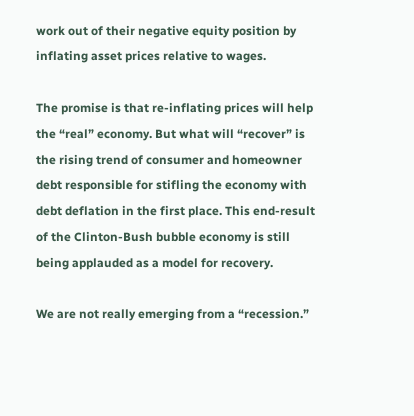work out of their negative equity position by inflating asset prices relative to wages.

The promise is that re-inflating prices will help the “real” economy. But what will “recover” is the rising trend of consumer and homeowner debt responsible for stifling the economy with debt deflation in the first place. This end-result of the Clinton-Bush bubble economy is still being applauded as a model for recovery.

We are not really emerging from a “recession.”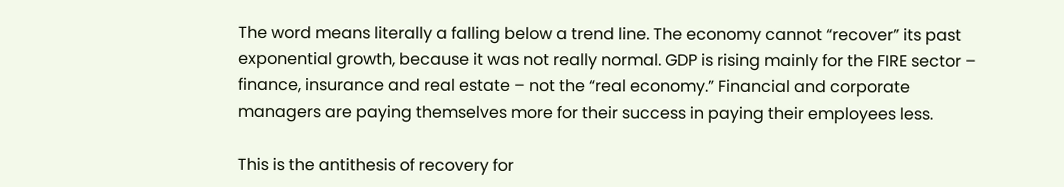The word means literally a falling below a trend line. The economy cannot “recover” its past exponential growth, because it was not really normal. GDP is rising mainly for the FIRE sector – finance, insurance and real estate – not the “real economy.” Financial and corporate managers are paying themselves more for their success in paying their employees less.

This is the antithesis of recovery for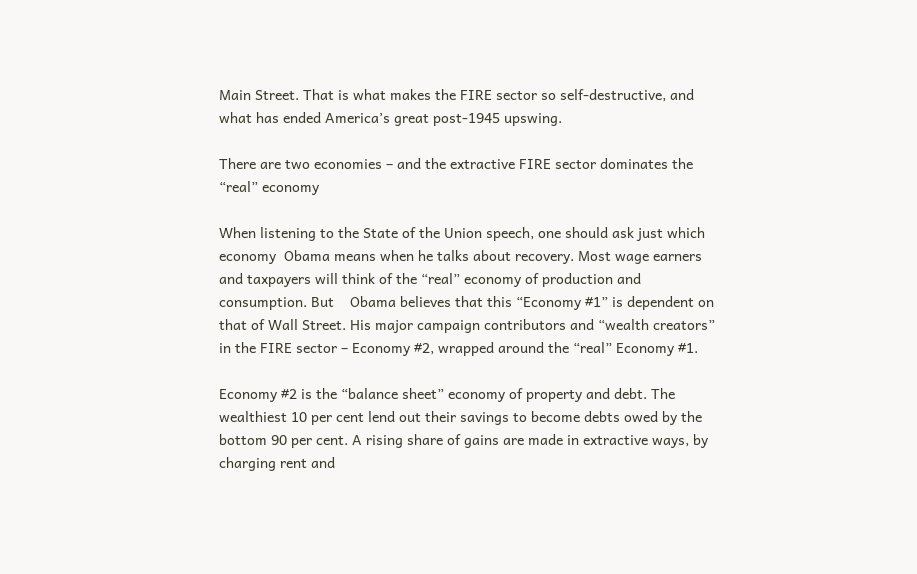Main Street. That is what makes the FIRE sector so self-destructive, and what has ended America’s great post-1945 upswing.

There are two economies – and the extractive FIRE sector dominates the “real” economy

When listening to the State of the Union speech, one should ask just which economy  Obama means when he talks about recovery. Most wage earners and taxpayers will think of the “real” economy of production and consumption. But    Obama believes that this “Economy #1” is dependent on that of Wall Street. His major campaign contributors and “wealth creators” in the FIRE sector – Economy #2, wrapped around the “real” Economy #1.

Economy #2 is the “balance sheet” economy of property and debt. The wealthiest 10 per cent lend out their savings to become debts owed by the bottom 90 per cent. A rising share of gains are made in extractive ways, by charging rent and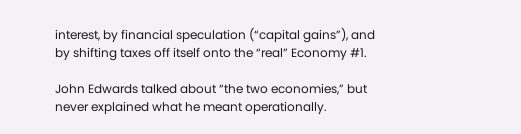interest, by financial speculation (“capital gains”), and by shifting taxes off itself onto the “real” Economy #1.

John Edwards talked about “the two economies,” but never explained what he meant operationally.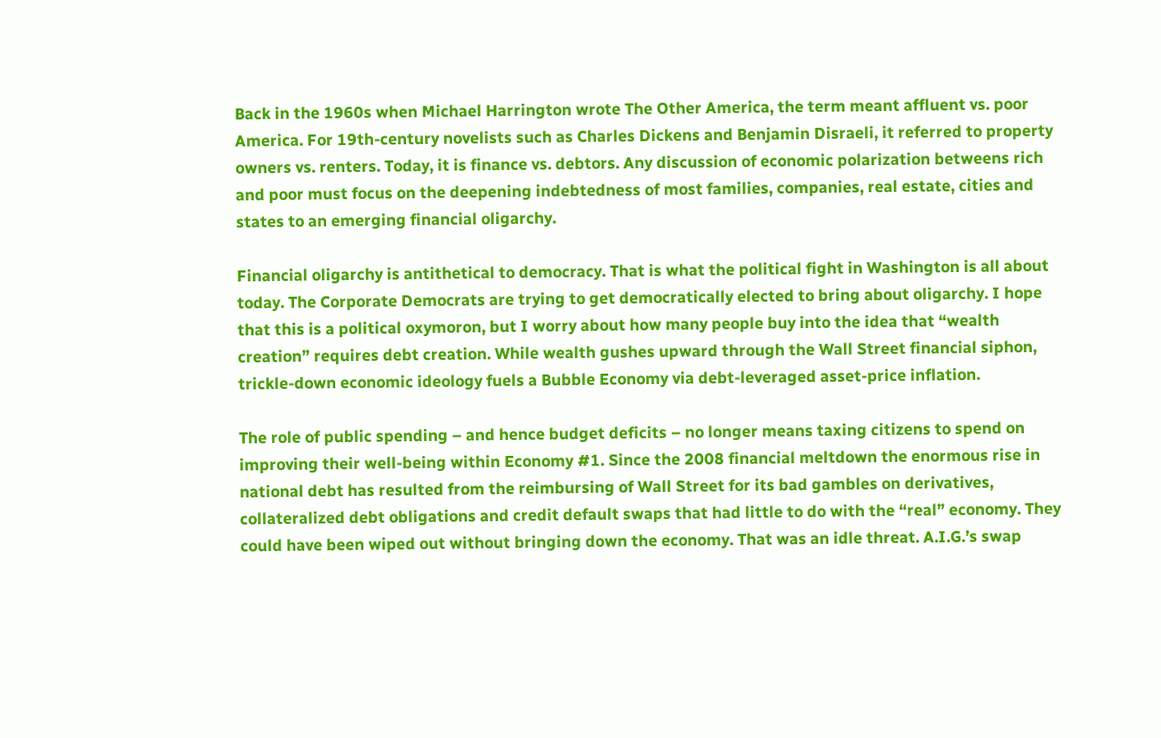Back in the 1960s when Michael Harrington wrote The Other America, the term meant affluent vs. poor America. For 19th-century novelists such as Charles Dickens and Benjamin Disraeli, it referred to property owners vs. renters. Today, it is finance vs. debtors. Any discussion of economic polarization betweens rich and poor must focus on the deepening indebtedness of most families, companies, real estate, cities and states to an emerging financial oligarchy.

Financial oligarchy is antithetical to democracy. That is what the political fight in Washington is all about today. The Corporate Democrats are trying to get democratically elected to bring about oligarchy. I hope that this is a political oxymoron, but I worry about how many people buy into the idea that “wealth creation” requires debt creation. While wealth gushes upward through the Wall Street financial siphon, trickle-down economic ideology fuels a Bubble Economy via debt-leveraged asset-price inflation.

The role of public spending – and hence budget deficits – no longer means taxing citizens to spend on improving their well-being within Economy #1. Since the 2008 financial meltdown the enormous rise in national debt has resulted from the reimbursing of Wall Street for its bad gambles on derivatives, collateralized debt obligations and credit default swaps that had little to do with the “real” economy. They could have been wiped out without bringing down the economy. That was an idle threat. A.I.G.’s swap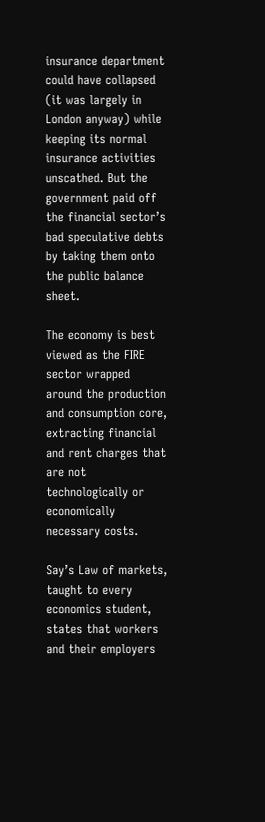insurance department could have collapsed (it was largely in London anyway) while keeping its normal insurance activities unscathed. But the government paid off the financial sector’s bad speculative debts by taking them onto the public balance sheet.

The economy is best viewed as the FIRE sector wrapped around the production and consumption core, extracting financial and rent charges that are not technologically or economically necessary costs.

Say’s Law of markets, taught to every economics student, states that workers and their employers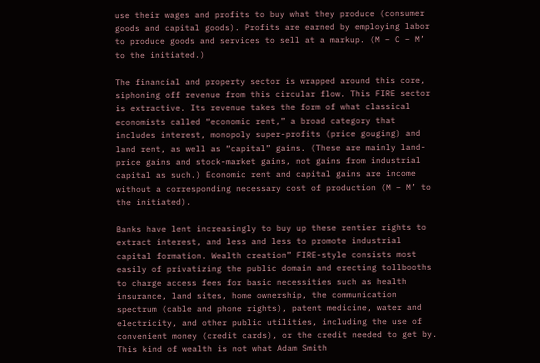use their wages and profits to buy what they produce (consumer goods and capital goods). Profits are earned by employing labor to produce goods and services to sell at a markup. (M – C – M’ to the initiated.)

The financial and property sector is wrapped around this core, siphoning off revenue from this circular flow. This FIRE sector is extractive. Its revenue takes the form of what classical economists called “economic rent,” a broad category that includes interest, monopoly super-profits (price gouging) and land rent, as well as “capital” gains. (These are mainly land-price gains and stock-market gains, not gains from industrial capital as such.) Economic rent and capital gains are income without a corresponding necessary cost of production (M – M’ to the initiated).

Banks have lent increasingly to buy up these rentier rights to extract interest, and less and less to promote industrial capital formation. Wealth creation” FIRE-style consists most easily of privatizing the public domain and erecting tollbooths to charge access fees for basic necessities such as health insurance, land sites, home ownership, the communication spectrum (cable and phone rights), patent medicine, water and electricity, and other public utilities, including the use of convenient money (credit cards), or the credit needed to get by. This kind of wealth is not what Adam Smith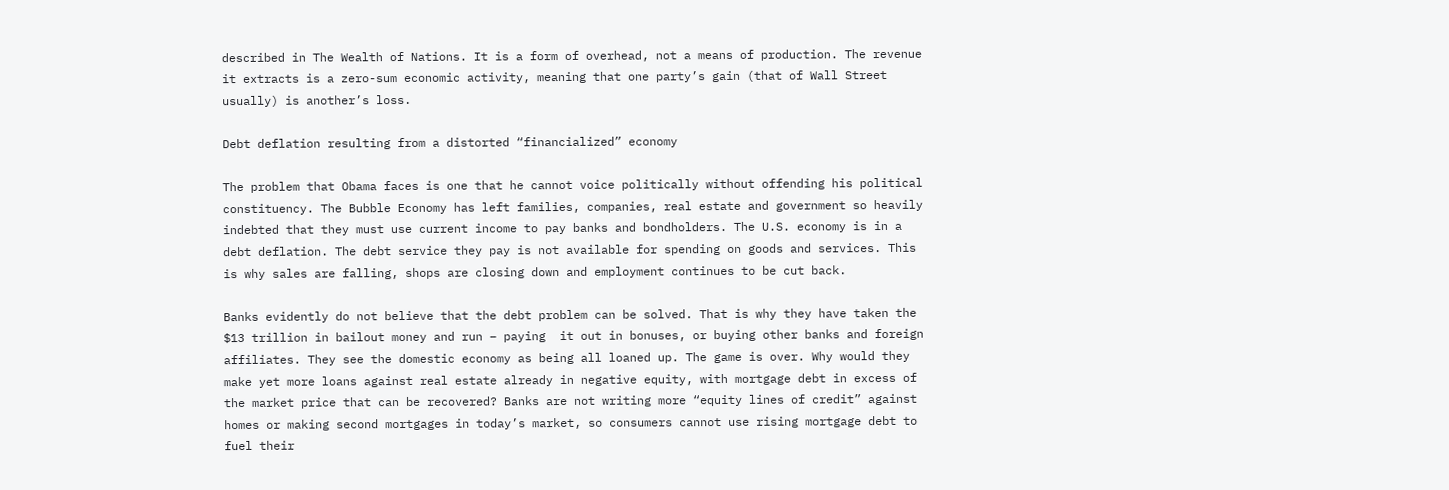described in The Wealth of Nations. It is a form of overhead, not a means of production. The revenue it extracts is a zero-sum economic activity, meaning that one party’s gain (that of Wall Street usually) is another’s loss.

Debt deflation resulting from a distorted “financialized” economy

The problem that Obama faces is one that he cannot voice politically without offending his political constituency. The Bubble Economy has left families, companies, real estate and government so heavily indebted that they must use current income to pay banks and bondholders. The U.S. economy is in a debt deflation. The debt service they pay is not available for spending on goods and services. This is why sales are falling, shops are closing down and employment continues to be cut back.

Banks evidently do not believe that the debt problem can be solved. That is why they have taken the $13 trillion in bailout money and run – paying  it out in bonuses, or buying other banks and foreign affiliates. They see the domestic economy as being all loaned up. The game is over. Why would they make yet more loans against real estate already in negative equity, with mortgage debt in excess of the market price that can be recovered? Banks are not writing more “equity lines of credit” against homes or making second mortgages in today’s market, so consumers cannot use rising mortgage debt to fuel their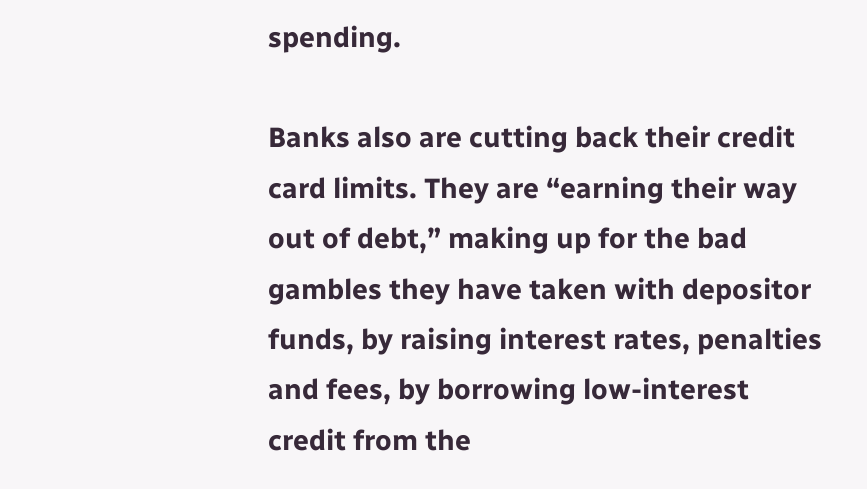spending.

Banks also are cutting back their credit card limits. They are “earning their way out of debt,” making up for the bad gambles they have taken with depositor funds, by raising interest rates, penalties and fees, by borrowing low-interest credit from the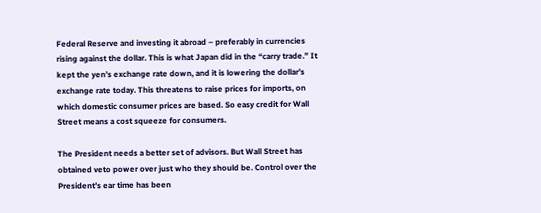Federal Reserve and investing it abroad – preferably in currencies rising against the dollar. This is what Japan did in the “carry trade.” It kept the yen’s exchange rate down, and it is lowering the dollar’s exchange rate today. This threatens to raise prices for imports, on which domestic consumer prices are based. So easy credit for Wall Street means a cost squeeze for consumers.

The President needs a better set of advisors. But Wall Street has obtained veto power over just who they should be. Control over the President’s ear time has been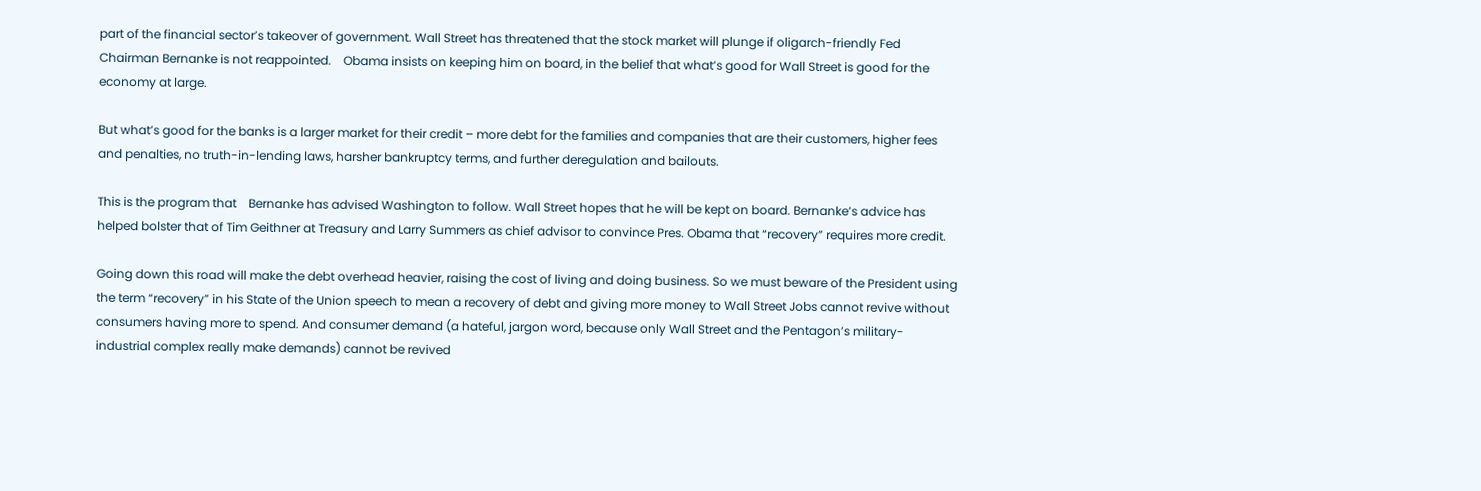part of the financial sector’s takeover of government. Wall Street has threatened that the stock market will plunge if oligarch-friendly Fed Chairman Bernanke is not reappointed.    Obama insists on keeping him on board, in the belief that what’s good for Wall Street is good for the economy at large.

But what’s good for the banks is a larger market for their credit – more debt for the families and companies that are their customers, higher fees and penalties, no truth-in-lending laws, harsher bankruptcy terms, and further deregulation and bailouts.

This is the program that    Bernanke has advised Washington to follow. Wall Street hopes that he will be kept on board. Bernanke’s advice has helped bolster that of Tim Geithner at Treasury and Larry Summers as chief advisor to convince Pres. Obama that “recovery” requires more credit.

Going down this road will make the debt overhead heavier, raising the cost of living and doing business. So we must beware of the President using the term “recovery” in his State of the Union speech to mean a recovery of debt and giving more money to Wall Street Jobs cannot revive without consumers having more to spend. And consumer demand (a hateful, jargon word, because only Wall Street and the Pentagon’s military-industrial complex really make demands) cannot be revived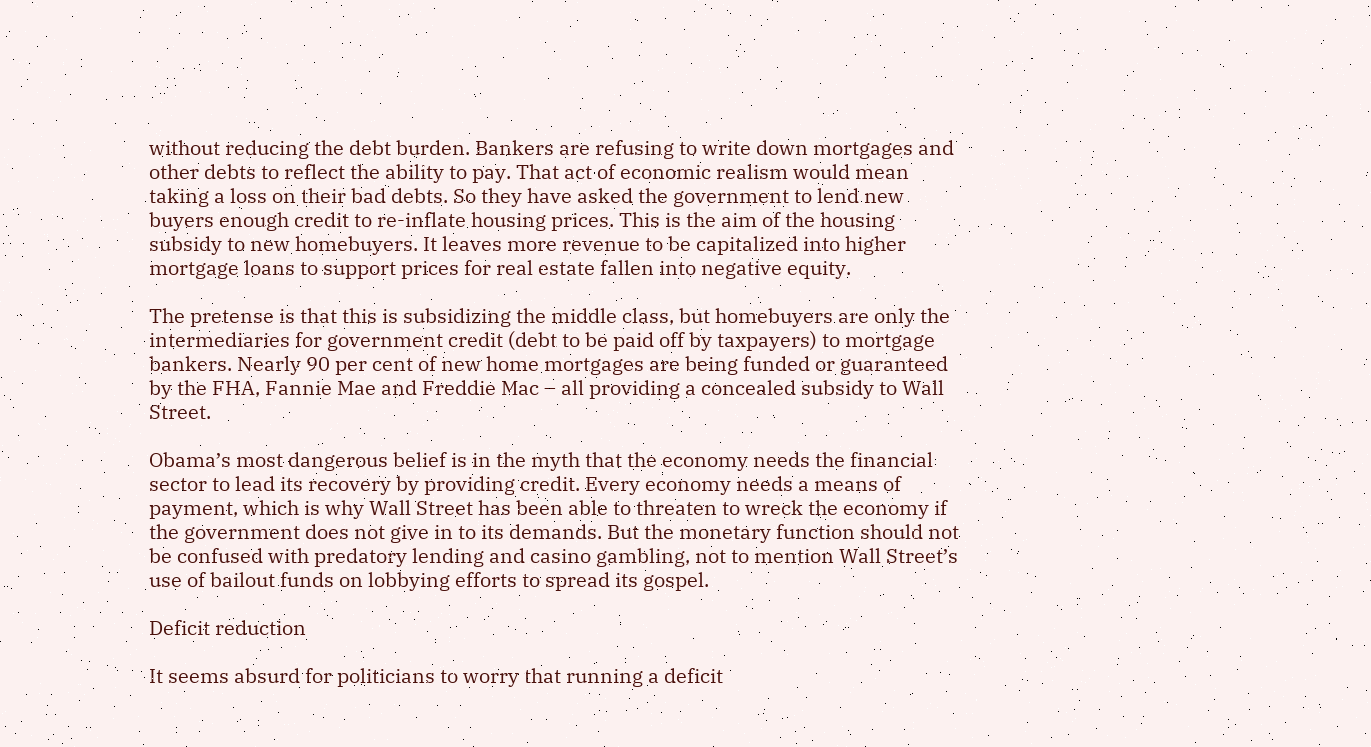without reducing the debt burden. Bankers are refusing to write down mortgages and other debts to reflect the ability to pay. That act of economic realism would mean taking a loss on their bad debts. So they have asked the government to lend new buyers enough credit to re-inflate housing prices. This is the aim of the housing subsidy to new homebuyers. It leaves more revenue to be capitalized into higher mortgage loans to support prices for real estate fallen into negative equity.

The pretense is that this is subsidizing the middle class, but homebuyers are only the intermediaries for government credit (debt to be paid off by taxpayers) to mortgage bankers. Nearly 90 per cent of new home mortgages are being funded or guaranteed by the FHA, Fannie Mae and Freddie Mac – all providing a concealed subsidy to Wall Street.

Obama’s most dangerous belief is in the myth that the economy needs the financial sector to lead its recovery by providing credit. Every economy needs a means of payment, which is why Wall Street has been able to threaten to wreck the economy if the government does not give in to its demands. But the monetary function should not be confused with predatory lending and casino gambling, not to mention Wall Street’s use of bailout funds on lobbying efforts to spread its gospel.

Deficit reduction

It seems absurd for politicians to worry that running a deficit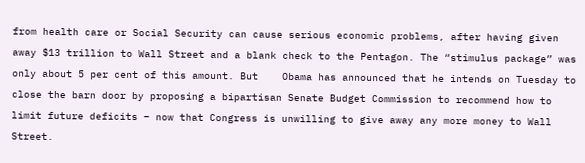from health care or Social Security can cause serious economic problems, after having given away $13 trillion to Wall Street and a blank check to the Pentagon. The “stimulus package” was only about 5 per cent of this amount. But    Obama has announced that he intends on Tuesday to close the barn door by proposing a bipartisan Senate Budget Commission to recommend how to limit future deficits – now that Congress is unwilling to give away any more money to Wall Street.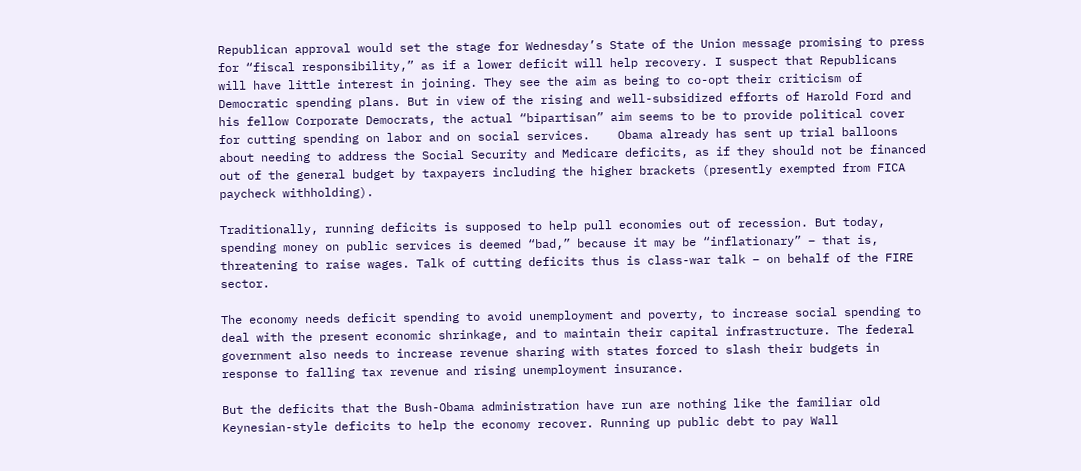Republican approval would set the stage for Wednesday’s State of the Union message promising to press for “fiscal responsibility,” as if a lower deficit will help recovery. I suspect that Republicans will have little interest in joining. They see the aim as being to co-opt their criticism of Democratic spending plans. But in view of the rising and well-subsidized efforts of Harold Ford and his fellow Corporate Democrats, the actual “bipartisan” aim seems to be to provide political cover for cutting spending on labor and on social services.    Obama already has sent up trial balloons about needing to address the Social Security and Medicare deficits, as if they should not be financed out of the general budget by taxpayers including the higher brackets (presently exempted from FICA paycheck withholding).

Traditionally, running deficits is supposed to help pull economies out of recession. But today, spending money on public services is deemed “bad,” because it may be “inflationary” – that is, threatening to raise wages. Talk of cutting deficits thus is class-war talk – on behalf of the FIRE sector.

The economy needs deficit spending to avoid unemployment and poverty, to increase social spending to deal with the present economic shrinkage, and to maintain their capital infrastructure. The federal government also needs to increase revenue sharing with states forced to slash their budgets in response to falling tax revenue and rising unemployment insurance.

But the deficits that the Bush-Obama administration have run are nothing like the familiar old Keynesian-style deficits to help the economy recover. Running up public debt to pay Wall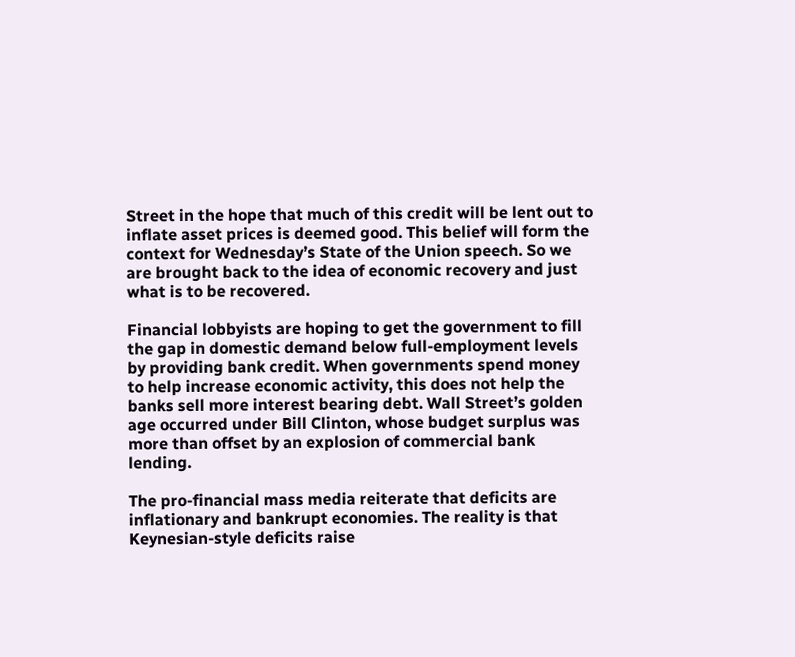Street in the hope that much of this credit will be lent out to inflate asset prices is deemed good. This belief will form the context for Wednesday’s State of the Union speech. So we are brought back to the idea of economic recovery and just what is to be recovered.

Financial lobbyists are hoping to get the government to fill the gap in domestic demand below full-employment levels by providing bank credit. When governments spend money to help increase economic activity, this does not help the banks sell more interest bearing debt. Wall Street’s golden age occurred under Bill Clinton, whose budget surplus was more than offset by an explosion of commercial bank lending.

The pro-financial mass media reiterate that deficits are inflationary and bankrupt economies. The reality is that Keynesian-style deficits raise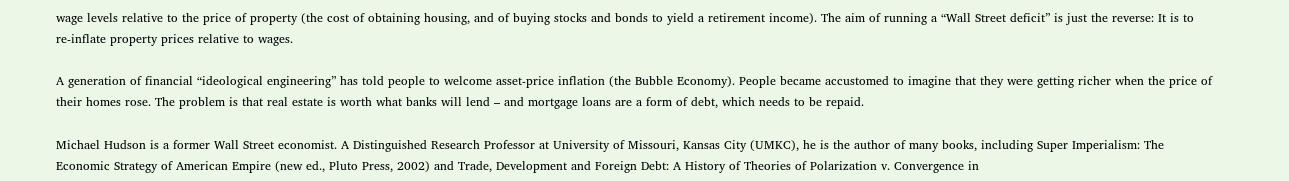wage levels relative to the price of property (the cost of obtaining housing, and of buying stocks and bonds to yield a retirement income). The aim of running a “Wall Street deficit” is just the reverse: It is to re-inflate property prices relative to wages.

A generation of financial “ideological engineering” has told people to welcome asset-price inflation (the Bubble Economy). People became accustomed to imagine that they were getting richer when the price of their homes rose. The problem is that real estate is worth what banks will lend – and mortgage loans are a form of debt, which needs to be repaid.

Michael Hudson is a former Wall Street economist. A Distinguished Research Professor at University of Missouri, Kansas City (UMKC), he is the author of many books, including Super Imperialism: The Economic Strategy of American Empire (new ed., Pluto Press, 2002) and Trade, Development and Foreign Debt: A History of Theories of Polarization v. Convergence in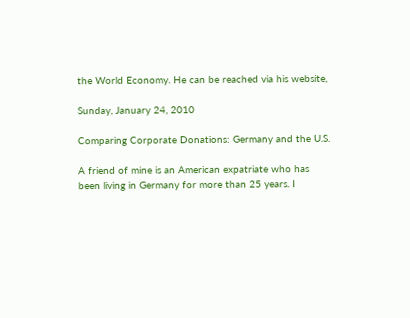the World Economy. He can be reached via his website,

Sunday, January 24, 2010

Comparing Corporate Donations: Germany and the U.S.

A friend of mine is an American expatriate who has been living in Germany for more than 25 years. I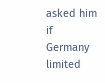asked him if Germany limited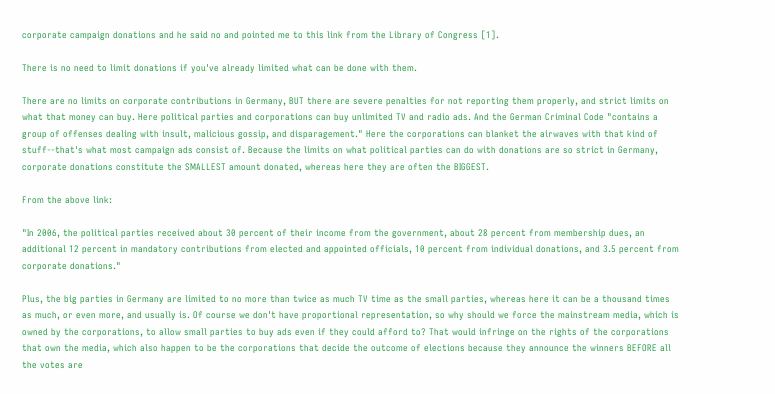corporate campaign donations and he said no and pointed me to this link from the Library of Congress [1].

There is no need to limit donations if you've already limited what can be done with them.

There are no limits on corporate contributions in Germany, BUT there are severe penalties for not reporting them properly, and strict limits on what that money can buy. Here political parties and corporations can buy unlimited TV and radio ads. And the German Criminal Code "contains a group of offenses dealing with insult, malicious gossip, and disparagement." Here the corporations can blanket the airwaves with that kind of stuff--that's what most campaign ads consist of. Because the limits on what political parties can do with donations are so strict in Germany, corporate donations constitute the SMALLEST amount donated, whereas here they are often the BIGGEST.

From the above link:

"In 2006, the political parties received about 30 percent of their income from the government, about 28 percent from membership dues, an additional 12 percent in mandatory contributions from elected and appointed officials, 10 percent from individual donations, and 3.5 percent from corporate donations."

Plus, the big parties in Germany are limited to no more than twice as much TV time as the small parties, whereas here it can be a thousand times as much, or even more, and usually is. Of course we don't have proportional representation, so why should we force the mainstream media, which is owned by the corporations, to allow small parties to buy ads even if they could afford to? That would infringe on the rights of the corporations that own the media, which also happen to be the corporations that decide the outcome of elections because they announce the winners BEFORE all the votes are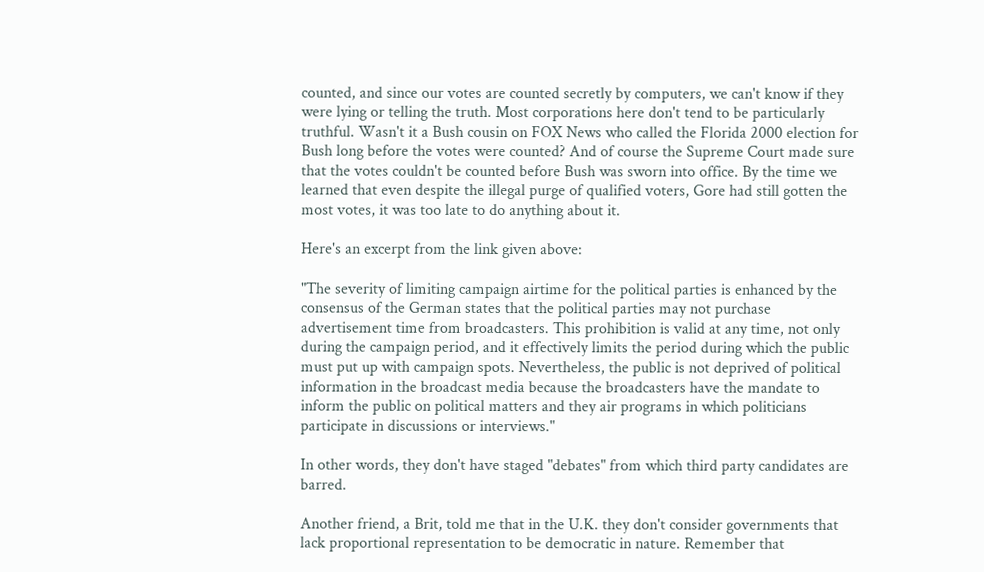counted, and since our votes are counted secretly by computers, we can't know if they were lying or telling the truth. Most corporations here don't tend to be particularly truthful. Wasn't it a Bush cousin on FOX News who called the Florida 2000 election for Bush long before the votes were counted? And of course the Supreme Court made sure that the votes couldn't be counted before Bush was sworn into office. By the time we learned that even despite the illegal purge of qualified voters, Gore had still gotten the most votes, it was too late to do anything about it.

Here's an excerpt from the link given above:

"The severity of limiting campaign airtime for the political parties is enhanced by the consensus of the German states that the political parties may not purchase advertisement time from broadcasters. This prohibition is valid at any time, not only during the campaign period, and it effectively limits the period during which the public must put up with campaign spots. Nevertheless, the public is not deprived of political information in the broadcast media because the broadcasters have the mandate to inform the public on political matters and they air programs in which politicians participate in discussions or interviews."

In other words, they don't have staged "debates" from which third party candidates are barred.

Another friend, a Brit, told me that in the U.K. they don't consider governments that lack proportional representation to be democratic in nature. Remember that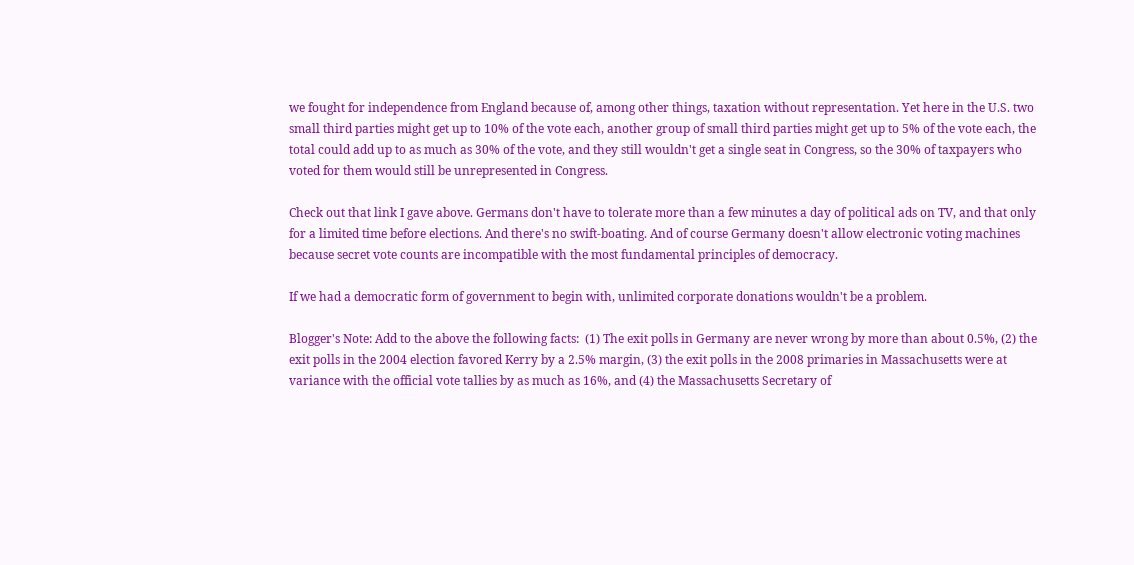we fought for independence from England because of, among other things, taxation without representation. Yet here in the U.S. two small third parties might get up to 10% of the vote each, another group of small third parties might get up to 5% of the vote each, the total could add up to as much as 30% of the vote, and they still wouldn't get a single seat in Congress, so the 30% of taxpayers who voted for them would still be unrepresented in Congress.

Check out that link I gave above. Germans don't have to tolerate more than a few minutes a day of political ads on TV, and that only for a limited time before elections. And there's no swift-boating. And of course Germany doesn't allow electronic voting machines because secret vote counts are incompatible with the most fundamental principles of democracy.

If we had a democratic form of government to begin with, unlimited corporate donations wouldn't be a problem.

Blogger's Note: Add to the above the following facts:  (1) The exit polls in Germany are never wrong by more than about 0.5%, (2) the exit polls in the 2004 election favored Kerry by a 2.5% margin, (3) the exit polls in the 2008 primaries in Massachusetts were at variance with the official vote tallies by as much as 16%, and (4) the Massachusetts Secretary of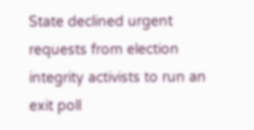State declined urgent requests from election integrity activists to run an exit poll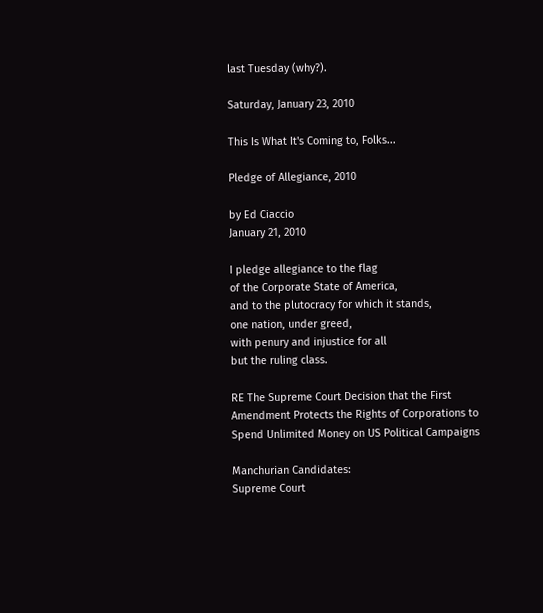last Tuesday (why?).

Saturday, January 23, 2010

This Is What It's Coming to, Folks...

Pledge of Allegiance, 2010

by Ed Ciaccio
January 21, 2010

I pledge allegiance to the flag
of the Corporate State of America,
and to the plutocracy for which it stands,
one nation, under greed,
with penury and injustice for all
but the ruling class.

RE The Supreme Court Decision that the First Amendment Protects the Rights of Corporations to Spend Unlimited Money on US Political Campaigns

Manchurian Candidates:
Supreme Court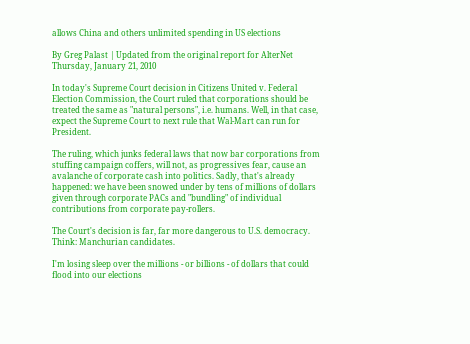allows China and others unlimited spending in US elections

By Greg Palast | Updated from the original report for AlterNet
Thursday, January 21, 2010

In today's Supreme Court decision in Citizens United v. Federal Election Commission, the Court ruled that corporations should be treated the same as "natural persons", i.e. humans. Well, in that case, expect the Supreme Court to next rule that Wal-Mart can run for President.

The ruling, which junks federal laws that now bar corporations from stuffing campaign coffers, will not, as progressives fear, cause an avalanche of corporate cash into politics. Sadly, that's already happened: we have been snowed under by tens of millions of dollars given through corporate PACs and "bundling" of individual contributions from corporate pay-rollers.

The Court's decision is far, far more dangerous to U.S. democracy. Think: Manchurian candidates.

I'm losing sleep over the millions - or billions - of dollars that could flood into our elections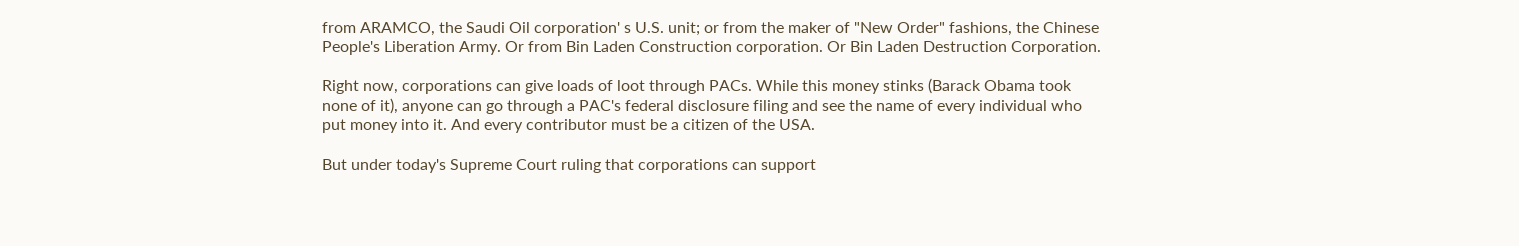from ARAMCO, the Saudi Oil corporation' s U.S. unit; or from the maker of "New Order" fashions, the Chinese People's Liberation Army. Or from Bin Laden Construction corporation. Or Bin Laden Destruction Corporation.

Right now, corporations can give loads of loot through PACs. While this money stinks (Barack Obama took none of it), anyone can go through a PAC's federal disclosure filing and see the name of every individual who put money into it. And every contributor must be a citizen of the USA.

But under today's Supreme Court ruling that corporations can support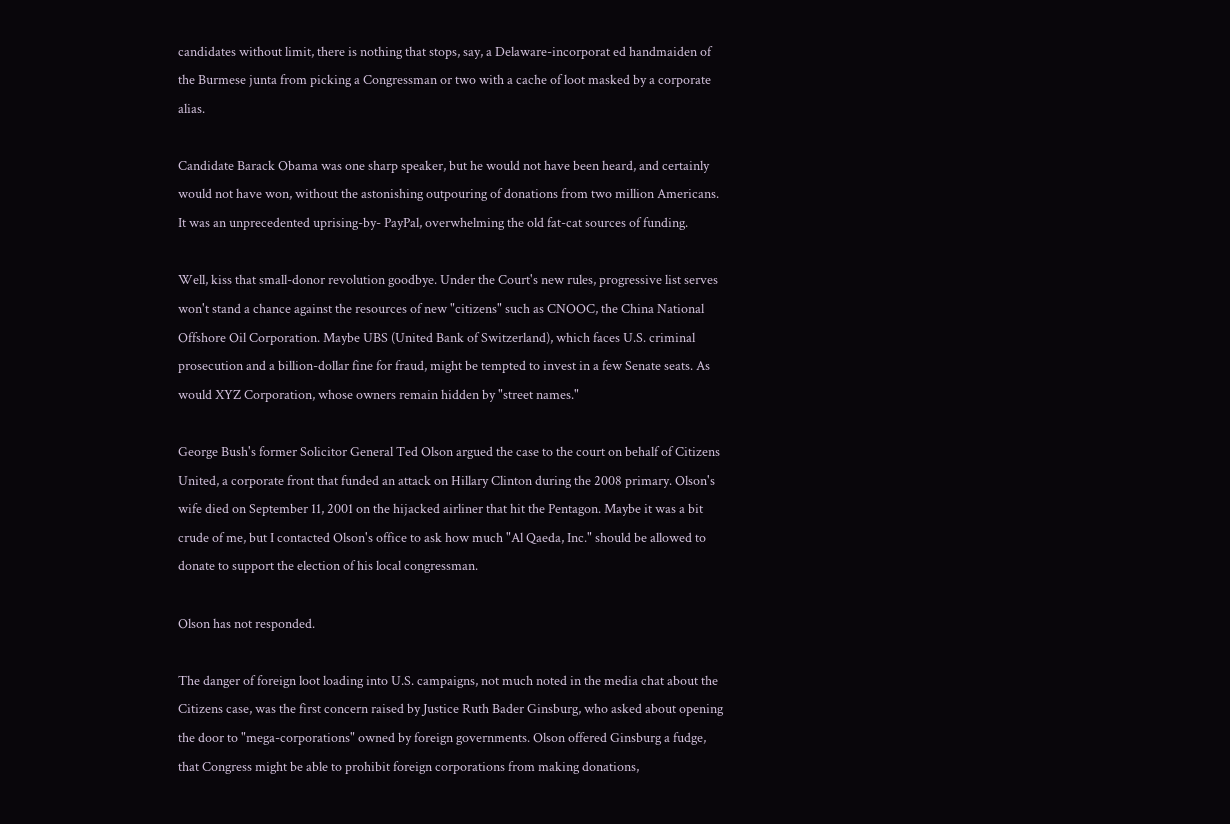candidates without limit, there is nothing that stops, say, a Delaware-incorporat ed handmaiden of the Burmese junta from picking a Congressman or two with a cache of loot masked by a corporate alias.

Candidate Barack Obama was one sharp speaker, but he would not have been heard, and certainly would not have won, without the astonishing outpouring of donations from two million Americans. It was an unprecedented uprising-by- PayPal, overwhelming the old fat-cat sources of funding.

Well, kiss that small-donor revolution goodbye. Under the Court's new rules, progressive list serves won't stand a chance against the resources of new "citizens" such as CNOOC, the China National Offshore Oil Corporation. Maybe UBS (United Bank of Switzerland), which faces U.S. criminal prosecution and a billion-dollar fine for fraud, might be tempted to invest in a few Senate seats. As would XYZ Corporation, whose owners remain hidden by "street names."

George Bush's former Solicitor General Ted Olson argued the case to the court on behalf of Citizens United, a corporate front that funded an attack on Hillary Clinton during the 2008 primary. Olson's wife died on September 11, 2001 on the hijacked airliner that hit the Pentagon. Maybe it was a bit crude of me, but I contacted Olson's office to ask how much "Al Qaeda, Inc." should be allowed to donate to support the election of his local congressman.

Olson has not responded.

The danger of foreign loot loading into U.S. campaigns, not much noted in the media chat about the Citizens case, was the first concern raised by Justice Ruth Bader Ginsburg, who asked about opening the door to "mega-corporations" owned by foreign governments. Olson offered Ginsburg a fudge, that Congress might be able to prohibit foreign corporations from making donations,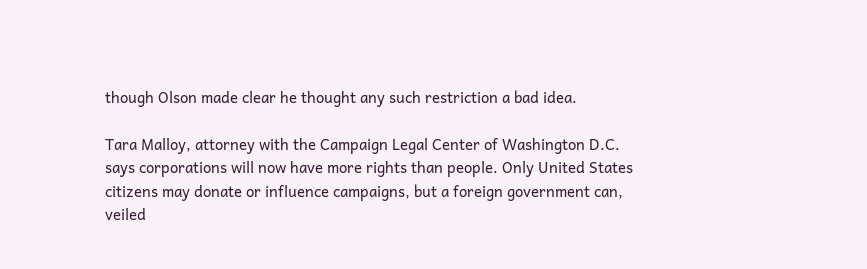though Olson made clear he thought any such restriction a bad idea.

Tara Malloy, attorney with the Campaign Legal Center of Washington D.C. says corporations will now have more rights than people. Only United States citizens may donate or influence campaigns, but a foreign government can, veiled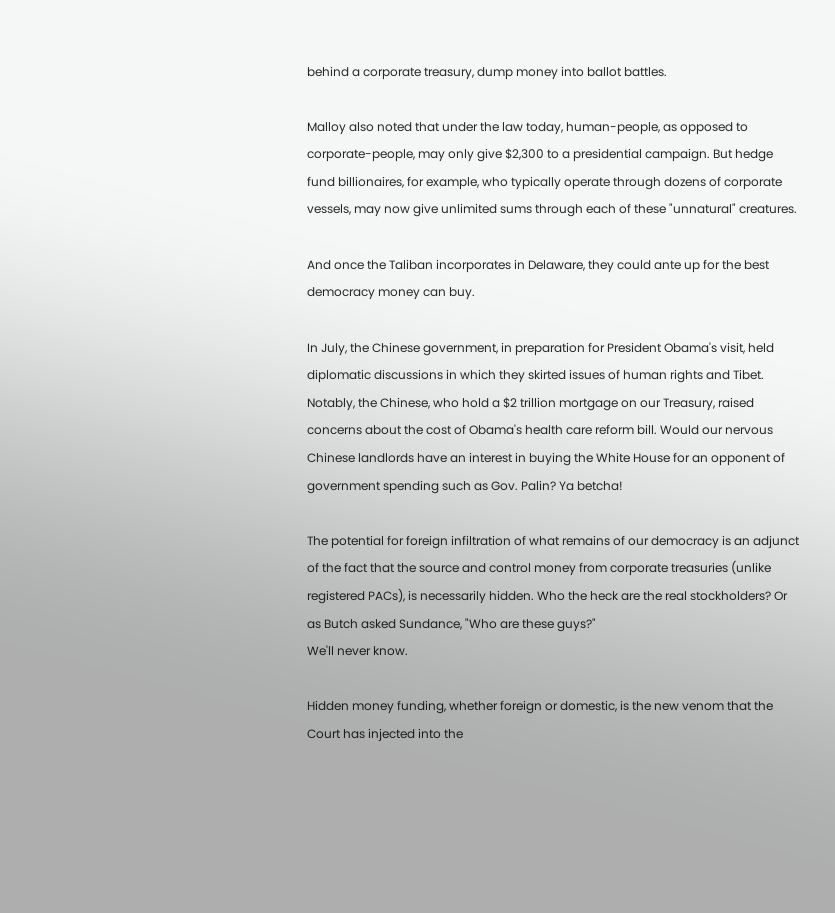behind a corporate treasury, dump money into ballot battles.

Malloy also noted that under the law today, human-people, as opposed to corporate-people, may only give $2,300 to a presidential campaign. But hedge fund billionaires, for example, who typically operate through dozens of corporate vessels, may now give unlimited sums through each of these "unnatural" creatures.

And once the Taliban incorporates in Delaware, they could ante up for the best democracy money can buy.

In July, the Chinese government, in preparation for President Obama's visit, held diplomatic discussions in which they skirted issues of human rights and Tibet. Notably, the Chinese, who hold a $2 trillion mortgage on our Treasury, raised concerns about the cost of Obama's health care reform bill. Would our nervous Chinese landlords have an interest in buying the White House for an opponent of government spending such as Gov. Palin? Ya betcha!

The potential for foreign infiltration of what remains of our democracy is an adjunct of the fact that the source and control money from corporate treasuries (unlike registered PACs), is necessarily hidden. Who the heck are the real stockholders? Or as Butch asked Sundance, "Who are these guys?"
We'll never know.

Hidden money funding, whether foreign or domestic, is the new venom that the Court has injected into the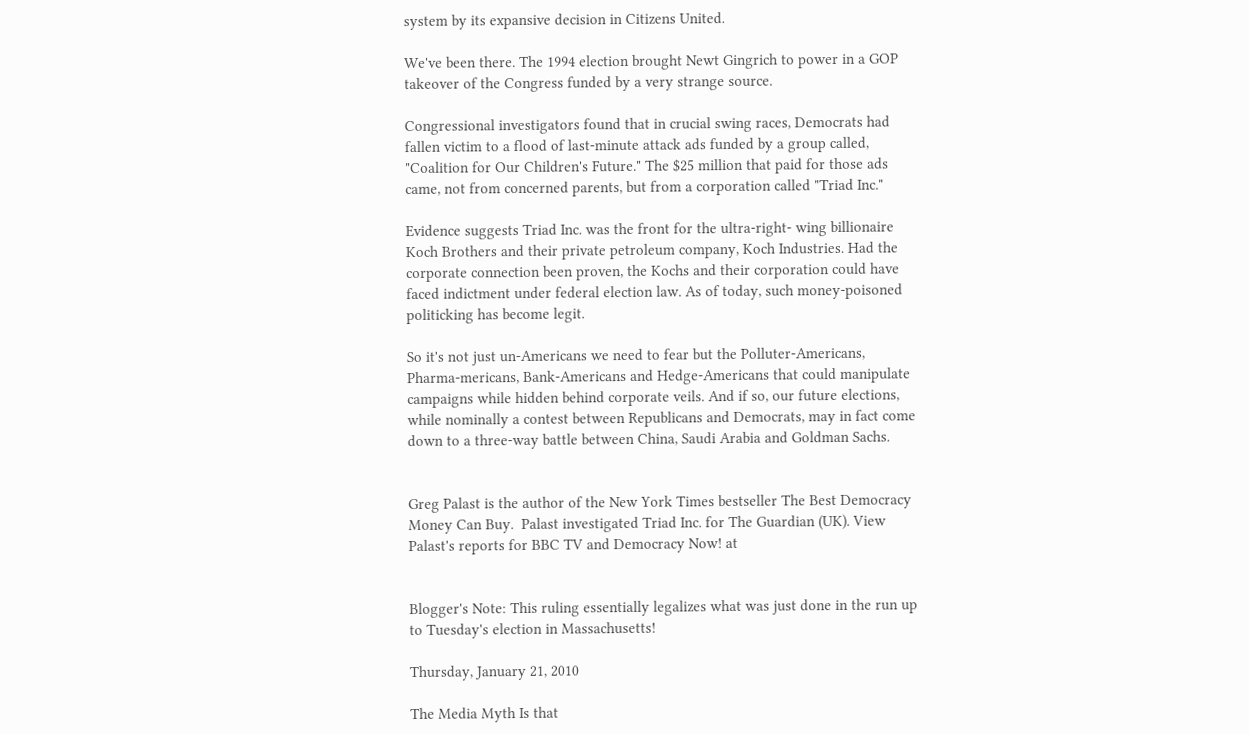system by its expansive decision in Citizens United.

We've been there. The 1994 election brought Newt Gingrich to power in a GOP takeover of the Congress funded by a very strange source.

Congressional investigators found that in crucial swing races, Democrats had fallen victim to a flood of last-minute attack ads funded by a group called, "Coalition for Our Children's Future." The $25 million that paid for those ads came, not from concerned parents, but from a corporation called "Triad Inc."

Evidence suggests Triad Inc. was the front for the ultra-right- wing billionaire Koch Brothers and their private petroleum company, Koch Industries. Had the corporate connection been proven, the Kochs and their corporation could have faced indictment under federal election law. As of today, such money-poisoned politicking has become legit.

So it's not just un-Americans we need to fear but the Polluter-Americans, Pharma-mericans, Bank-Americans and Hedge-Americans that could manipulate campaigns while hidden behind corporate veils. And if so, our future elections, while nominally a contest between Republicans and Democrats, may in fact come down to a three-way battle between China, Saudi Arabia and Goldman Sachs.


Greg Palast is the author of the New York Times bestseller The Best Democracy Money Can Buy.  Palast investigated Triad Inc. for The Guardian (UK). View Palast's reports for BBC TV and Democracy Now! at


Blogger's Note: This ruling essentially legalizes what was just done in the run up to Tuesday's election in Massachusetts!

Thursday, January 21, 2010

The Media Myth Is that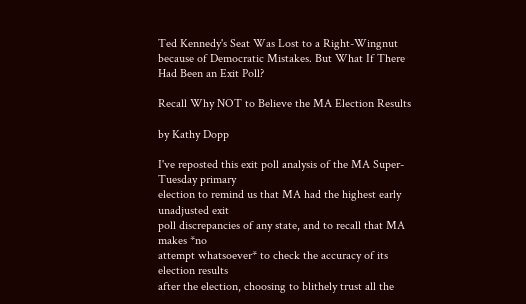Ted Kennedy's Seat Was Lost to a Right-Wingnut because of Democratic Mistakes. But What If There Had Been an Exit Poll?

Recall Why NOT to Believe the MA Election Results

by Kathy Dopp

I've reposted this exit poll analysis of the MA Super-Tuesday primary
election to remind us that MA had the highest early unadjusted exit
poll discrepancies of any state, and to recall that MA makes *no
attempt whatsoever* to check the accuracy of its election results
after the election, choosing to blithely trust all the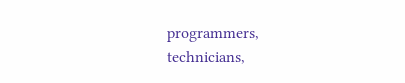programmers,
technicians,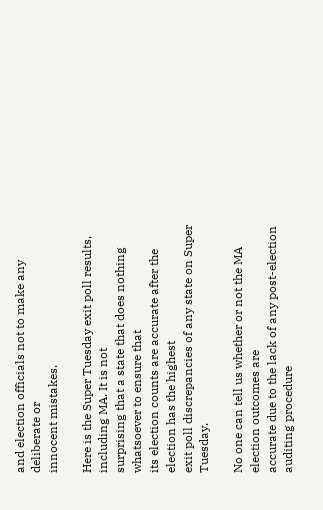and election officials not to make any deliberate or
innocent mistakes.

Here is the Super Tuesday exit poll results, including MA. It is not
surprising that a state that does nothing whatsoever to ensure that
its election counts are accurate after the election has the highest
exit poll discrepancies of any state on Super Tuesday.

No one can tell us whether or not the MA election outcomes are
accurate due to the lack of any post-election auditing procedure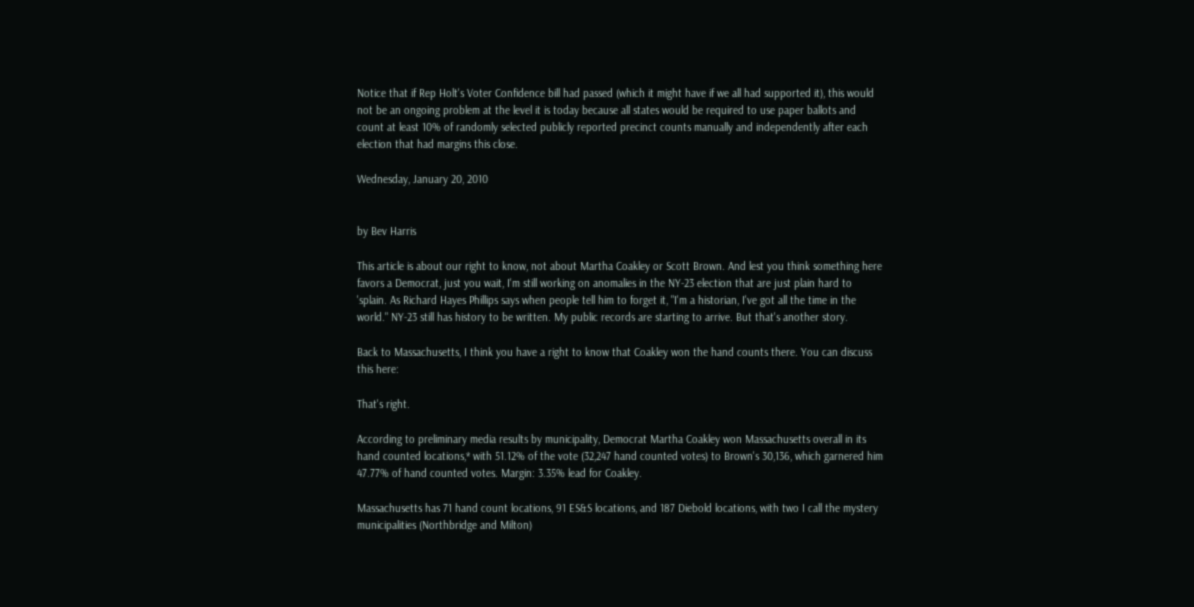Notice that if Rep Holt's Voter Confidence bill had passed (which it might have if we all had supported it), this would not be an ongoing problem at the level it is today because all states would be required to use paper ballots and count at least 10% of randomly selected publicly reported precinct counts manually and independently after each election that had margins this close.

Wednesday, January 20, 2010


by Bev Harris

This article is about our right to know, not about Martha Coakley or Scott Brown. And lest you think something here favors a Democrat, just you wait, I'm still working on anomalies in the NY-23 election that are just plain hard to 'splain. As Richard Hayes Phillips says when people tell him to forget it, "I'm a historian, I've got all the time in the world." NY-23 still has history to be written. My public records are starting to arrive. But that's another story.

Back to Massachusetts, I think you have a right to know that Coakley won the hand counts there. You can discuss this here:

That's right.

According to preliminary media results by municipality, Democrat Martha Coakley won Massachusetts overall in its hand counted locations,* with 51.12% of the vote (32,247 hand counted votes) to Brown's 30,136, which garnered him 47.77% of hand counted votes. Margin: 3.35% lead for Coakley.

Massachusetts has 71 hand count locations, 91 ES&S locations, and 187 Diebold locations, with two I call the mystery municipalities (Northbridge and Milton)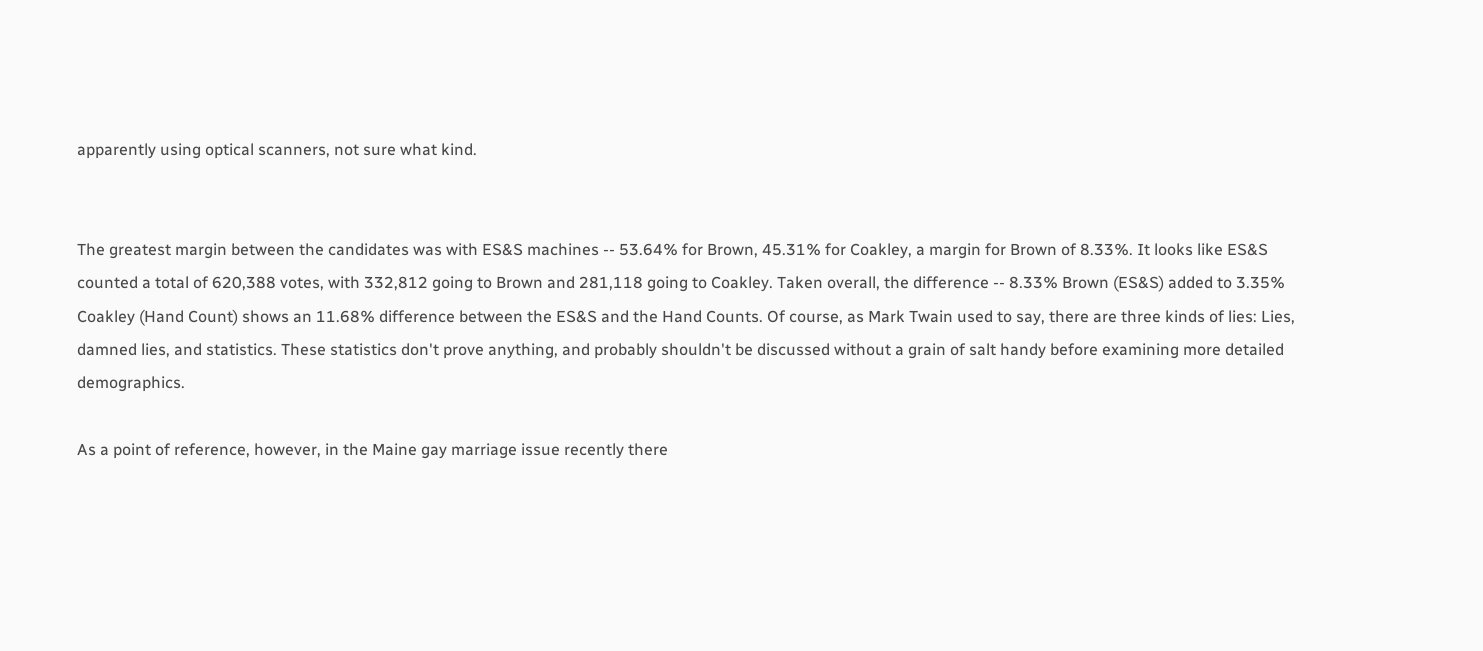apparently using optical scanners, not sure what kind.


The greatest margin between the candidates was with ES&S machines -- 53.64% for Brown, 45.31% for Coakley, a margin for Brown of 8.33%. It looks like ES&S counted a total of 620,388 votes, with 332,812 going to Brown and 281,118 going to Coakley. Taken overall, the difference -- 8.33% Brown (ES&S) added to 3.35% Coakley (Hand Count) shows an 11.68% difference between the ES&S and the Hand Counts. Of course, as Mark Twain used to say, there are three kinds of lies: Lies, damned lies, and statistics. These statistics don't prove anything, and probably shouldn't be discussed without a grain of salt handy before examining more detailed demographics.

As a point of reference, however, in the Maine gay marriage issue recently there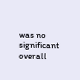was no significant overall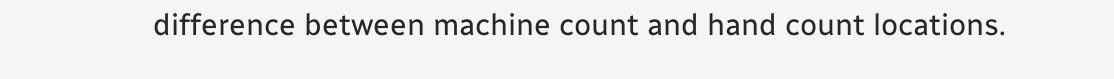difference between machine count and hand count locations.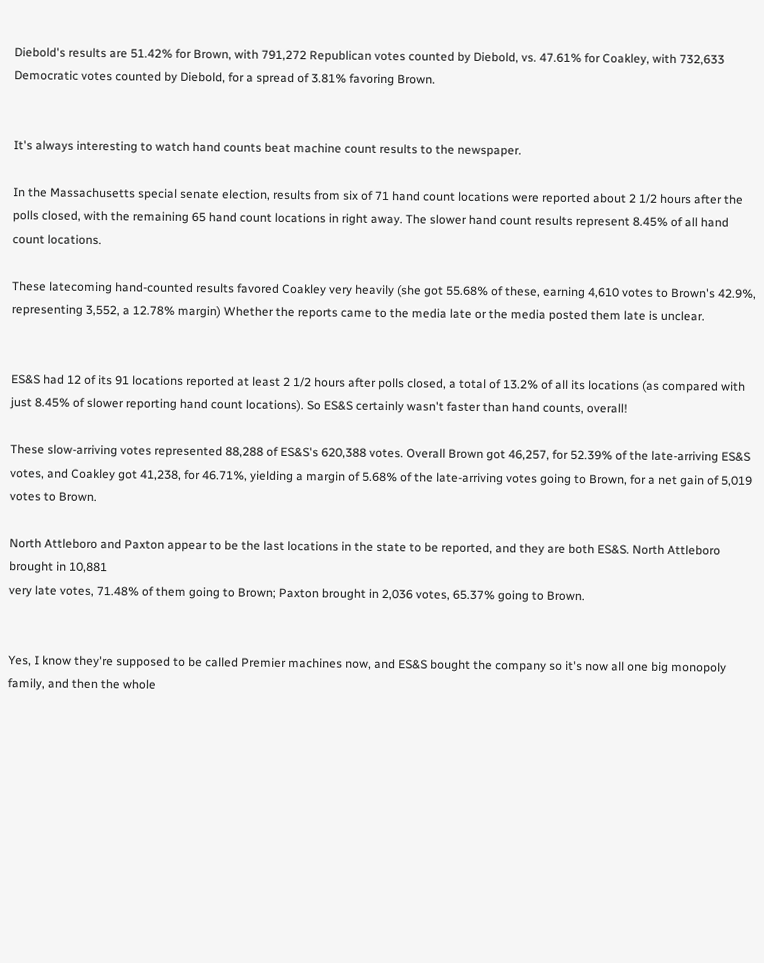Diebold's results are 51.42% for Brown, with 791,272 Republican votes counted by Diebold, vs. 47.61% for Coakley, with 732,633 Democratic votes counted by Diebold, for a spread of 3.81% favoring Brown.


It's always interesting to watch hand counts beat machine count results to the newspaper.

In the Massachusetts special senate election, results from six of 71 hand count locations were reported about 2 1/2 hours after the polls closed, with the remaining 65 hand count locations in right away. The slower hand count results represent 8.45% of all hand count locations.

These latecoming hand-counted results favored Coakley very heavily (she got 55.68% of these, earning 4,610 votes to Brown's 42.9%, representing 3,552, a 12.78% margin) Whether the reports came to the media late or the media posted them late is unclear.


ES&S had 12 of its 91 locations reported at least 2 1/2 hours after polls closed, a total of 13.2% of all its locations (as compared with just 8.45% of slower reporting hand count locations). So ES&S certainly wasn't faster than hand counts, overall!

These slow-arriving votes represented 88,288 of ES&S's 620,388 votes. Overall Brown got 46,257, for 52.39% of the late-arriving ES&S votes, and Coakley got 41,238, for 46.71%, yielding a margin of 5.68% of the late-arriving votes going to Brown, for a net gain of 5,019 votes to Brown.

North Attleboro and Paxton appear to be the last locations in the state to be reported, and they are both ES&S. North Attleboro brought in 10,881
very late votes, 71.48% of them going to Brown; Paxton brought in 2,036 votes, 65.37% going to Brown.


Yes, I know they're supposed to be called Premier machines now, and ES&S bought the company so it's now all one big monopoly family, and then the whole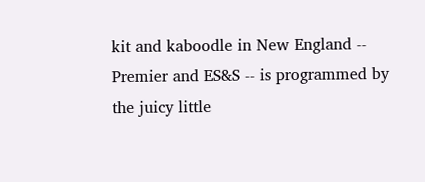kit and kaboodle in New England -- Premier and ES&S -- is programmed by the juicy little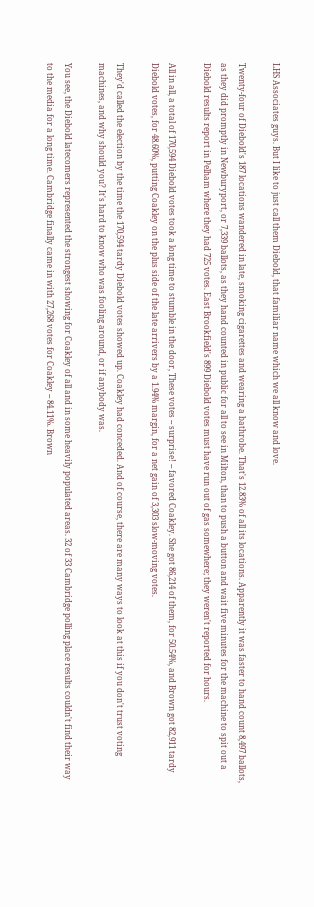LHS Associates guys. But I like to just call them Diebold, that familiar name which we all know and love.

Twenty-four of Diebold's 187 locations wandered in late, smoking cigarettes and wearing a bathrobe. That's 12.83% of all its locations. Apparently it was faster to hand count 8,497 ballots, as they did promptly in Newburyport, or 7,339 ballots, as they hand counted in public for all to see in Milton, than to push a button and wait five minutes for the machine to spit out a Diebold results report in Pelham where they had 725 votes. East Brookfield's 899 Diebold votes must have run out of gas somewhere; they weren't reported for hours.

All in all, a total of 170,594 Diebold votes took a long time to stumble in the door, These votes -- surprise! -- favored Coakley. She got 86,214 of them, for 50.54%, and Brown got 82,911 tardy Diebold votes, for 48.60%, putting Coakley on the plus side of the late arrivers by a 1.94% margin, for a net gain of 3,303 slow-moving votes.

They'd called the election by the time the 170,594 tardy Diebold votes showed up. Coakley had conceded. And of course, there are many ways to look at this if you don't trust voting machines, and why should you? It's hard to know who was fooling around, or if anybody was.

You see, the Diebold latecomers represented the strongest showing for Coakley of all and in some heavily populated areas. 32 of 33 Cambridge polling place results couldn't find their way to the media for a long time. Cambridge finally came in with 27,268 votes for Coakley -- 84.11%. Brown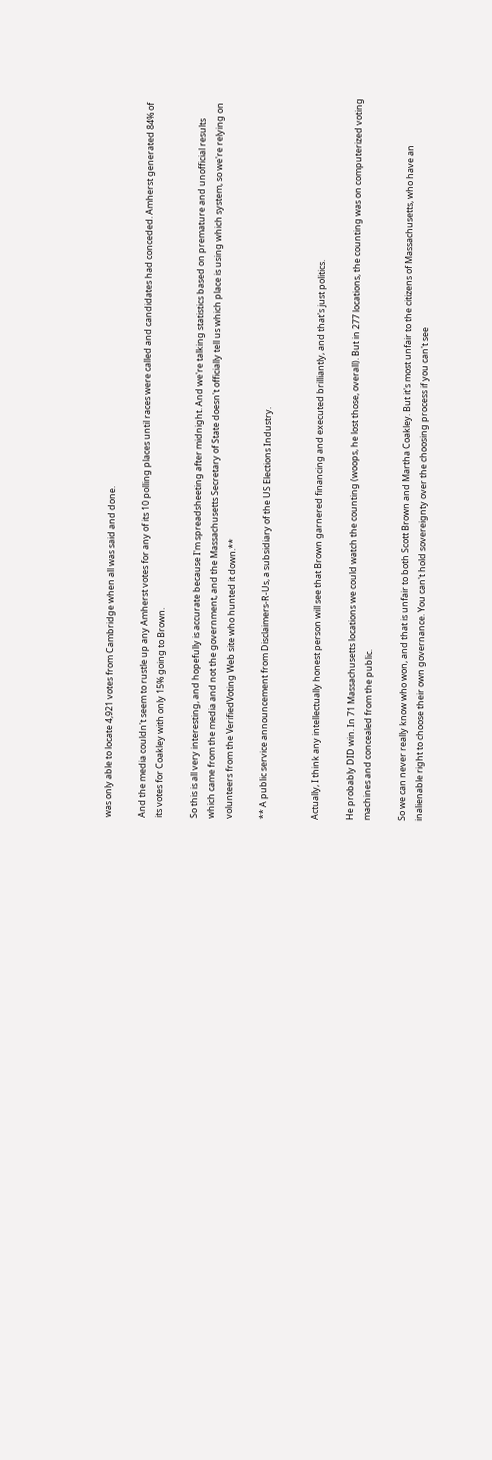was only able to locate 4,921 votes from Cambridge when all was said and done.

And the media couldn't seem to rustle up any Amherst votes for any of its 10 polling places until races were called and candidates had conceded. Amherst generated 84% of its votes for Coakley with only 15% going to Brown.

So this is all very interesting, and hopefully is accurate because I'm spreadsheeting after midnight. And we're talking statistics based on premature and unofficial results which came from the media and not the government, and the Massachusetts Secretary of State doesn't officially tell us which place is using which system, so we're relying on volunteers from the VerifiedVoting Web site who hunted it down.**

** A public service announcement from Disclaimers-R-Us, a subsidiary of the US Elections Industry.


Actually, I think any intellectually honest person will see that Brown garnered financing and executed brilliantly, and that's just politics.

He probably DID win. In 71 Massachusetts locations we could watch the counting (woops, he lost those, overall). But in 277 locations, the counting was on computerized voting machines and concealed from the public.

So we can never really know who won, and that is unfair to both Scott Brown and Martha Coakley. But it's most unfair to the citizens of Massachusetts, who have an inalienable right to choose their own governance. You can't hold sovereignty over the choosing process if you can't see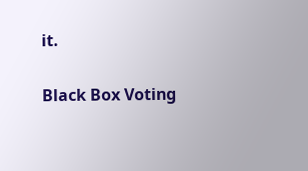it.

Black Box Voting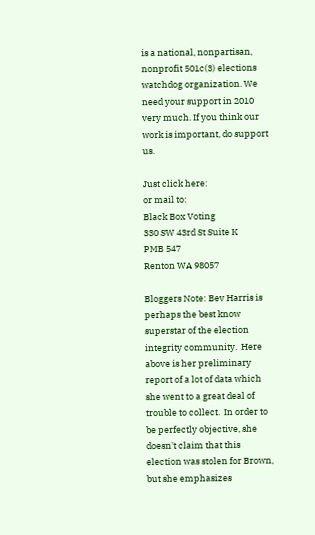is a national, nonpartisan, nonprofit 501c(3) elections watchdog organization. We need your support in 2010 very much. If you think our work is important, do support us.

Just click here:
or mail to:
Black Box Voting
330 SW 43rd St Suite K
PMB 547
Renton WA 98057

Bloggers Note: Bev Harris is perhaps the best know superstar of the election integrity community.  Here above is her preliminary report of a lot of data which she went to a great deal of trouble to collect.  In order to be perfectly objective, she doesn't claim that this election was stolen for Brown, but she emphasizes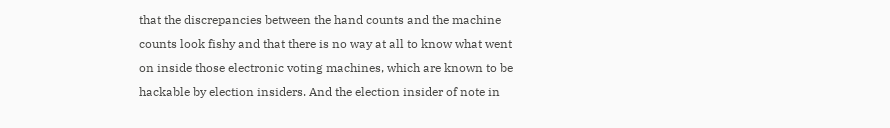that the discrepancies between the hand counts and the machine counts look fishy and that there is no way at all to know what went on inside those electronic voting machines, which are known to be hackable by election insiders. And the election insider of note in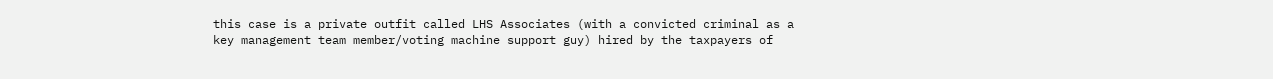this case is a private outfit called LHS Associates (with a convicted criminal as a key management team member/voting machine support guy) hired by the taxpayers of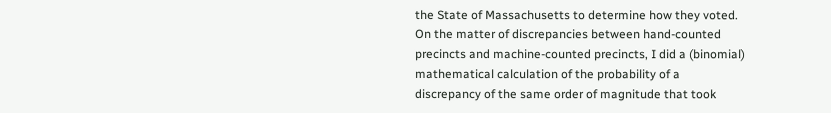the State of Massachusetts to determine how they voted.
On the matter of discrepancies between hand-counted precincts and machine-counted precincts, I did a (binomial) mathematical calculation of the probability of a discrepancy of the same order of magnitude that took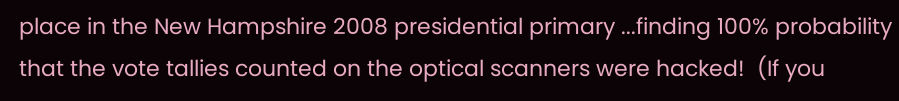place in the New Hampshire 2008 presidential primary ...finding 100% probability that the vote tallies counted on the optical scanners were hacked!  (If you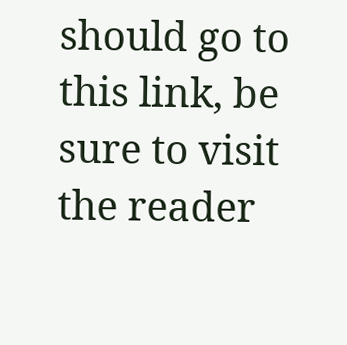should go to this link, be sure to visit the reader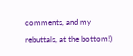comments, and my rebuttals, at the bottom!)